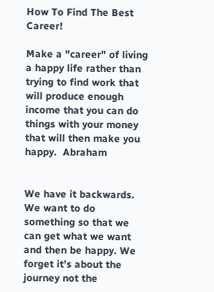How To Find The Best Career!

Make a "career" of living a happy life rather than trying to find work that will produce enough income that you can do things with your money that will then make you happy.  Abraham


We have it backwards. We want to do something so that we can get what we want and then be happy. We forget it’s about the journey not the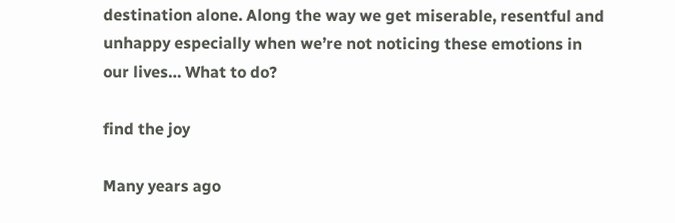destination alone. Along the way we get miserable, resentful and unhappy especially when we’re not noticing these emotions in our lives… What to do?

find the joy

Many years ago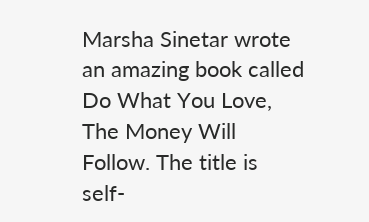Marsha Sinetar wrote an amazing book called Do What You Love, The Money Will Follow. The title is self-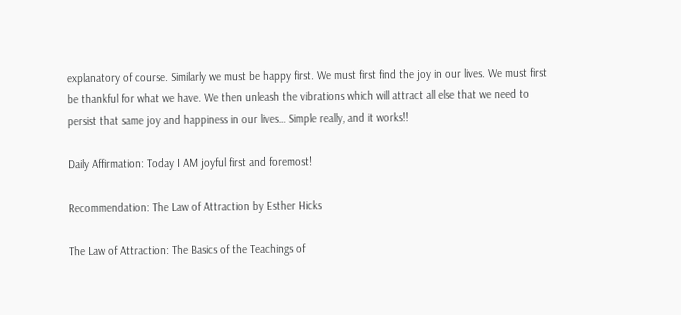explanatory of course. Similarly we must be happy first. We must first find the joy in our lives. We must first be thankful for what we have. We then unleash the vibrations which will attract all else that we need to persist that same joy and happiness in our lives… Simple really, and it works!!

Daily Affirmation: Today I AM joyful first and foremost!

Recommendation: The Law of Attraction by Esther Hicks

The Law of Attraction: The Basics of the Teachings of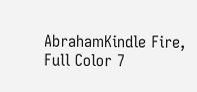AbrahamKindle Fire, Full Color 7